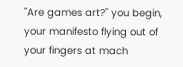"Are games art?" you begin, your manifesto flying out of your fingers at mach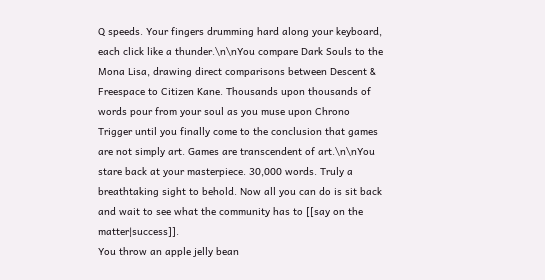Q speeds. Your fingers drumming hard along your keyboard, each click like a thunder.\n\nYou compare Dark Souls to the Mona Lisa, drawing direct comparisons between Descent & Freespace to Citizen Kane. Thousands upon thousands of words pour from your soul as you muse upon Chrono Trigger until you finally come to the conclusion that games are not simply art. Games are transcendent of art.\n\nYou stare back at your masterpiece. 30,000 words. Truly a breathtaking sight to behold. Now all you can do is sit back and wait to see what the community has to [[say on the matter|success]].
You throw an apple jelly bean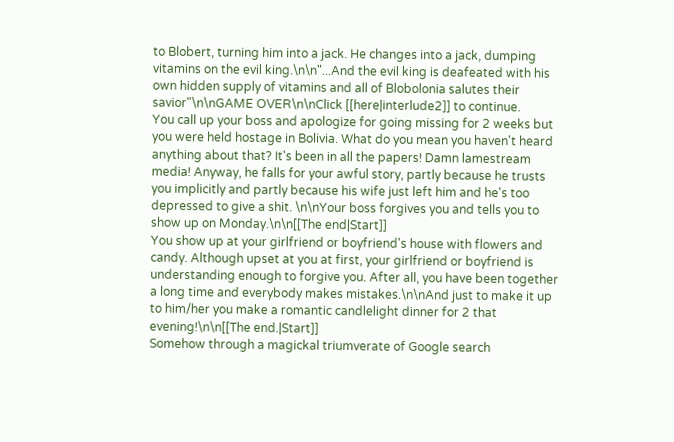to Blobert, turning him into a jack. He changes into a jack, dumping vitamins on the evil king.\n\n"...And the evil king is deafeated with his own hidden supply of vitamins and all of Blobolonia salutes their savior"\n\nGAME OVER\n\nClick [[here|interlude2]] to continue.
You call up your boss and apologize for going missing for 2 weeks but you were held hostage in Bolivia. What do you mean you haven't heard anything about that? It's been in all the papers! Damn lamestream media! Anyway, he falls for your awful story, partly because he trusts you implicitly and partly because his wife just left him and he's too depressed to give a shit. \n\nYour boss forgives you and tells you to show up on Monday.\n\n[[The end|Start]]
You show up at your girlfriend or boyfriend's house with flowers and candy. Although upset at you at first, your girlfriend or boyfriend is understanding enough to forgive you. After all, you have been together a long time and everybody makes mistakes.\n\nAnd just to make it up to him/her you make a romantic candlelight dinner for 2 that evening!\n\n[[The end.|Start]]
Somehow through a magickal triumverate of Google search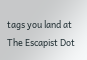tags you land at The Escapist Dot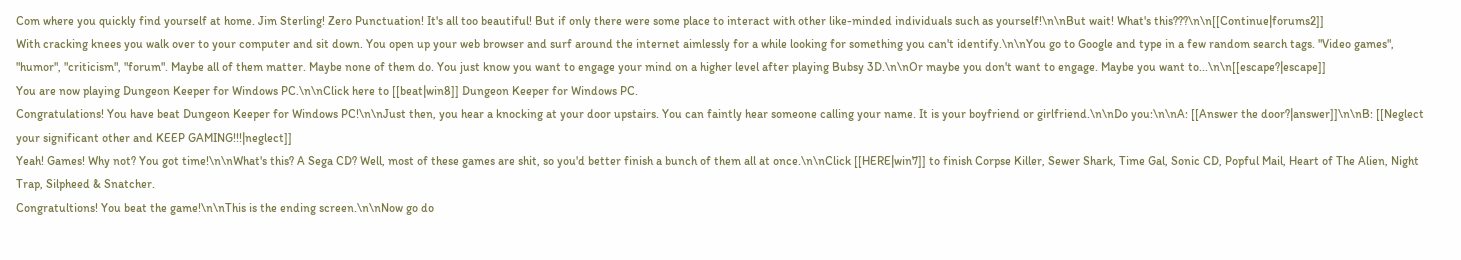Com where you quickly find yourself at home. Jim Sterling! Zero Punctuation! It's all too beautiful! But if only there were some place to interact with other like-minded individuals such as yourself!\n\nBut wait! What's this???\n\n[[Continue|forums2]]
With cracking knees you walk over to your computer and sit down. You open up your web browser and surf around the internet aimlessly for a while looking for something you can't identify.\n\nYou go to Google and type in a few random search tags. "Video games", "humor", "criticism", "forum". Maybe all of them matter. Maybe none of them do. You just know you want to engage your mind on a higher level after playing Bubsy 3D.\n\nOr maybe you don't want to engage. Maybe you want to...\n\n[[escape?|escape]]
You are now playing Dungeon Keeper for Windows PC.\n\nClick here to [[beat|win8]] Dungeon Keeper for Windows PC.
Congratulations! You have beat Dungeon Keeper for Windows PC!\n\nJust then, you hear a knocking at your door upstairs. You can faintly hear someone calling your name. It is your boyfriend or girlfriend.\n\nDo you:\n\nA: [[Answer the door?|answer]]\n\nB: [[Neglect your significant other and KEEP GAMING!!!|neglect]]
Yeah! Games! Why not? You got time!\n\nWhat's this? A Sega CD? Well, most of these games are shit, so you'd better finish a bunch of them all at once.\n\nClick [[HERE|win7]] to finish Corpse Killer, Sewer Shark, Time Gal, Sonic CD, Popful Mail, Heart of The Alien, Night Trap, Silpheed & Snatcher.
Congratultions! You beat the game!\n\nThis is the ending screen.\n\nNow go do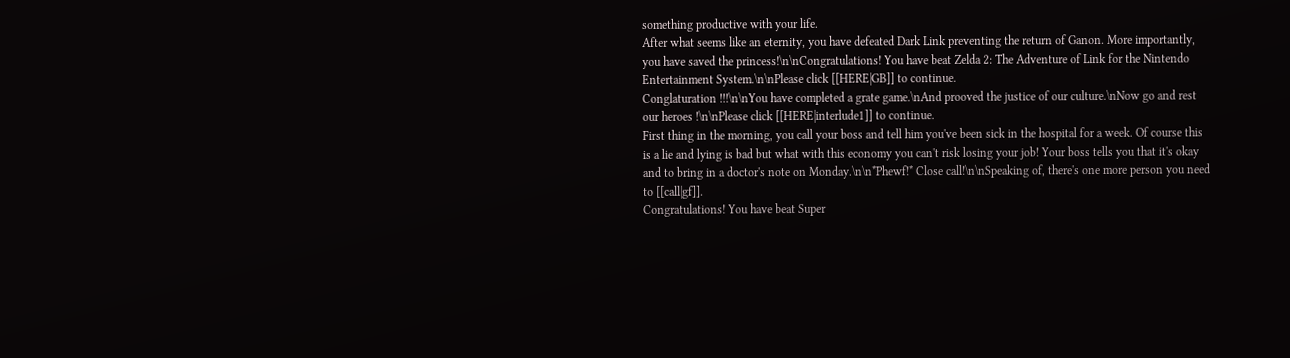something productive with your life.
After what seems like an eternity, you have defeated Dark Link preventing the return of Ganon. More importantly, you have saved the princess!\n\nCongratulations! You have beat Zelda 2: The Adventure of Link for the Nintendo Entertainment System.\n\nPlease click [[HERE|GB]] to continue.
Conglaturation !!!\n\nYou have completed a grate game.\nAnd prooved the justice of our culture.\nNow go and rest our heroes !\n\nPlease click [[HERE|interlude1]] to continue.
First thing in the morning, you call your boss and tell him you've been sick in the hospital for a week. Of course this is a lie and lying is bad but what with this economy you can't risk losing your job! Your boss tells you that it's okay and to bring in a doctor's note on Monday.\n\n*Phewf!* Close call!\n\nSpeaking of, there's one more person you need to [[call|gf]].
Congratulations! You have beat Super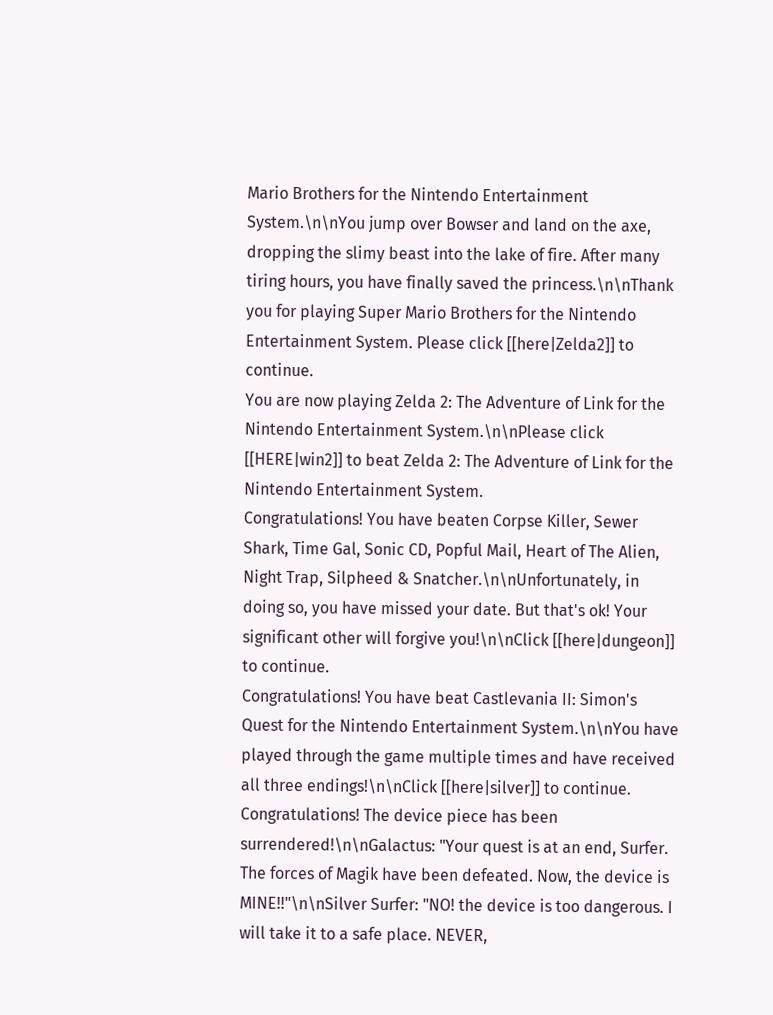Mario Brothers for the Nintendo Entertainment System.\n\nYou jump over Bowser and land on the axe, dropping the slimy beast into the lake of fire. After many tiring hours, you have finally saved the princess.\n\nThank you for playing Super Mario Brothers for the Nintendo Entertainment System. Please click [[here|Zelda2]] to continue.
You are now playing Zelda 2: The Adventure of Link for the Nintendo Entertainment System.\n\nPlease click [[HERE|win2]] to beat Zelda 2: The Adventure of Link for the Nintendo Entertainment System.
Congratulations! You have beaten Corpse Killer, Sewer Shark, Time Gal, Sonic CD, Popful Mail, Heart of The Alien, Night Trap, Silpheed & Snatcher.\n\nUnfortunately, in doing so, you have missed your date. But that's ok! Your significant other will forgive you!\n\nClick [[here|dungeon]] to continue.
Congratulations! You have beat Castlevania II: Simon's Quest for the Nintendo Entertainment System.\n\nYou have played through the game multiple times and have received all three endings!\n\nClick [[here|silver]] to continue.
Congratulations! The device piece has been surrendered!\n\nGalactus: "Your quest is at an end, Surfer. The forces of Magik have been defeated. Now, the device is MINE!!"\n\nSilver Surfer: "NO! the device is too dangerous. I will take it to a safe place. NEVER,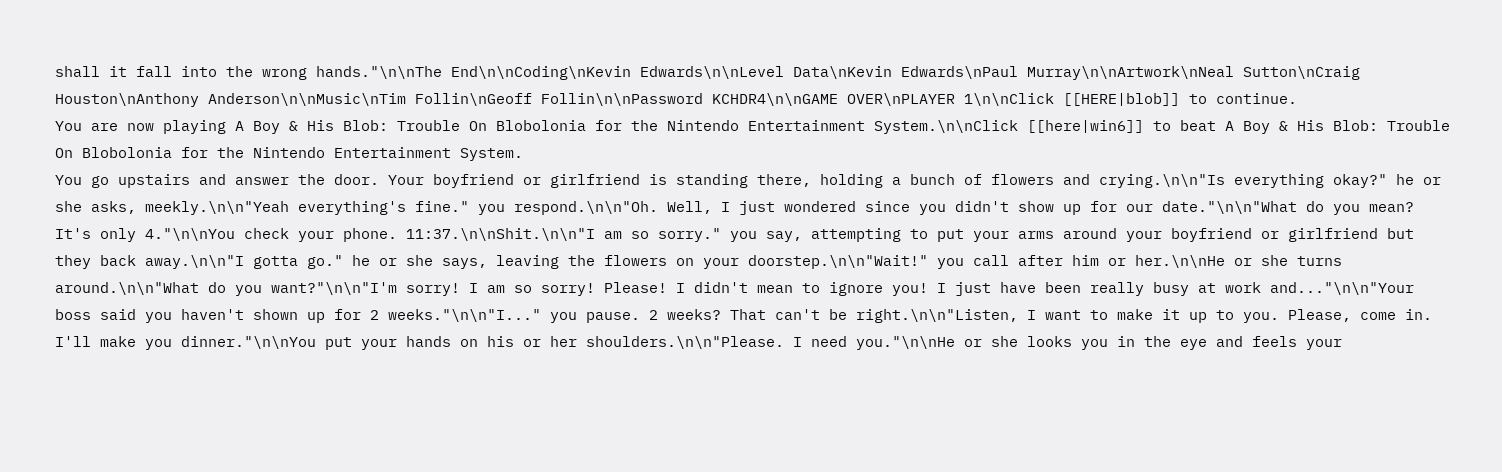shall it fall into the wrong hands."\n\nThe End\n\nCoding\nKevin Edwards\n\nLevel Data\nKevin Edwards\nPaul Murray\n\nArtwork\nNeal Sutton\nCraig Houston\nAnthony Anderson\n\nMusic\nTim Follin\nGeoff Follin\n\nPassword KCHDR4\n\nGAME OVER\nPLAYER 1\n\nClick [[HERE|blob]] to continue.
You are now playing A Boy & His Blob: Trouble On Blobolonia for the Nintendo Entertainment System.\n\nClick [[here|win6]] to beat A Boy & His Blob: Trouble On Blobolonia for the Nintendo Entertainment System.
You go upstairs and answer the door. Your boyfriend or girlfriend is standing there, holding a bunch of flowers and crying.\n\n"Is everything okay?" he or she asks, meekly.\n\n"Yeah everything's fine." you respond.\n\n"Oh. Well, I just wondered since you didn't show up for our date."\n\n"What do you mean? It's only 4."\n\nYou check your phone. 11:37.\n\nShit.\n\n"I am so sorry." you say, attempting to put your arms around your boyfriend or girlfriend but they back away.\n\n"I gotta go." he or she says, leaving the flowers on your doorstep.\n\n"Wait!" you call after him or her.\n\nHe or she turns around.\n\n"What do you want?"\n\n"I'm sorry! I am so sorry! Please! I didn't mean to ignore you! I just have been really busy at work and..."\n\n"Your boss said you haven't shown up for 2 weeks."\n\n"I..." you pause. 2 weeks? That can't be right.\n\n"Listen, I want to make it up to you. Please, come in. I'll make you dinner."\n\nYou put your hands on his or her shoulders.\n\n"Please. I need you."\n\nHe or she looks you in the eye and feels your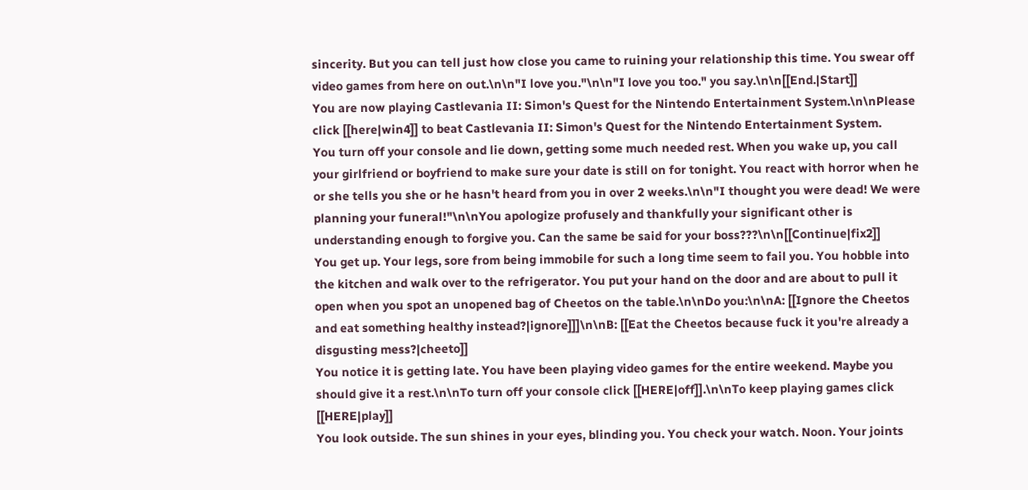sincerity. But you can tell just how close you came to ruining your relationship this time. You swear off video games from here on out.\n\n"I love you."\n\n"I love you too." you say.\n\n[[End.|Start]]
You are now playing Castlevania II: Simon's Quest for the Nintendo Entertainment System.\n\nPlease click [[here|win4]] to beat Castlevania II: Simon's Quest for the Nintendo Entertainment System.
You turn off your console and lie down, getting some much needed rest. When you wake up, you call your girlfriend or boyfriend to make sure your date is still on for tonight. You react with horror when he or she tells you she or he hasn't heard from you in over 2 weeks.\n\n"I thought you were dead! We were planning your funeral!"\n\nYou apologize profusely and thankfully your significant other is understanding enough to forgive you. Can the same be said for your boss???\n\n[[Continue|fix2]]
You get up. Your legs, sore from being immobile for such a long time seem to fail you. You hobble into the kitchen and walk over to the refrigerator. You put your hand on the door and are about to pull it open when you spot an unopened bag of Cheetos on the table.\n\nDo you:\n\nA: [[Ignore the Cheetos and eat something healthy instead?|ignore]]]\n\nB: [[Eat the Cheetos because fuck it you're already a disgusting mess?|cheeto]]
You notice it is getting late. You have been playing video games for the entire weekend. Maybe you should give it a rest.\n\nTo turn off your console click [[HERE|off]].\n\nTo keep playing games click [[HERE|play]]
You look outside. The sun shines in your eyes, blinding you. You check your watch. Noon. Your joints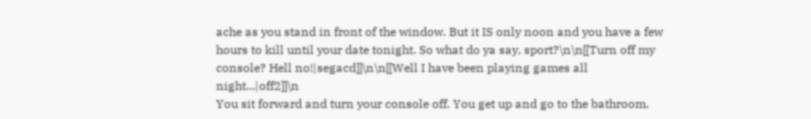ache as you stand in front of the window. But it IS only noon and you have a few hours to kill until your date tonight. So what do ya say, sport?\n\n[[Turn off my console? Hell no!|segacd]]\n\n[[Well I have been playing games all night...|off2]]\n
You sit forward and turn your console off. You get up and go to the bathroom.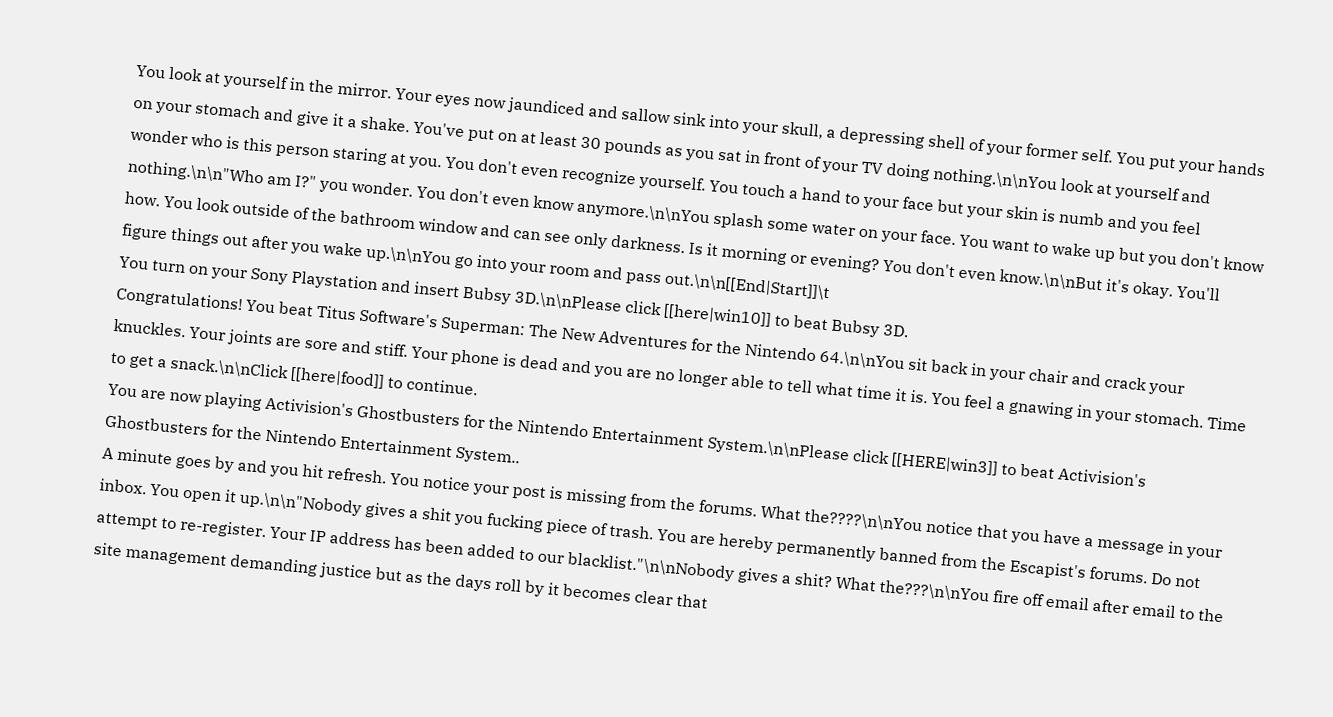You look at yourself in the mirror. Your eyes now jaundiced and sallow sink into your skull, a depressing shell of your former self. You put your hands on your stomach and give it a shake. You've put on at least 30 pounds as you sat in front of your TV doing nothing.\n\nYou look at yourself and wonder who is this person staring at you. You don't even recognize yourself. You touch a hand to your face but your skin is numb and you feel nothing.\n\n"Who am I?" you wonder. You don't even know anymore.\n\nYou splash some water on your face. You want to wake up but you don't know how. You look outside of the bathroom window and can see only darkness. Is it morning or evening? You don't even know.\n\nBut it's okay. You'll figure things out after you wake up.\n\nYou go into your room and pass out.\n\n[[End|Start]]\t
You turn on your Sony Playstation and insert Bubsy 3D.\n\nPlease click [[here|win10]] to beat Bubsy 3D.
Congratulations! You beat Titus Software's Superman: The New Adventures for the Nintendo 64.\n\nYou sit back in your chair and crack your knuckles. Your joints are sore and stiff. Your phone is dead and you are no longer able to tell what time it is. You feel a gnawing in your stomach. Time to get a snack.\n\nClick [[here|food]] to continue.
You are now playing Activision's Ghostbusters for the Nintendo Entertainment System.\n\nPlease click [[HERE|win3]] to beat Activision's Ghostbusters for the Nintendo Entertainment System..
A minute goes by and you hit refresh. You notice your post is missing from the forums. What the????\n\nYou notice that you have a message in your inbox. You open it up.\n\n"Nobody gives a shit you fucking piece of trash. You are hereby permanently banned from the Escapist's forums. Do not attempt to re-register. Your IP address has been added to our blacklist."\n\nNobody gives a shit? What the???\n\nYou fire off email after email to the site management demanding justice but as the days roll by it becomes clear that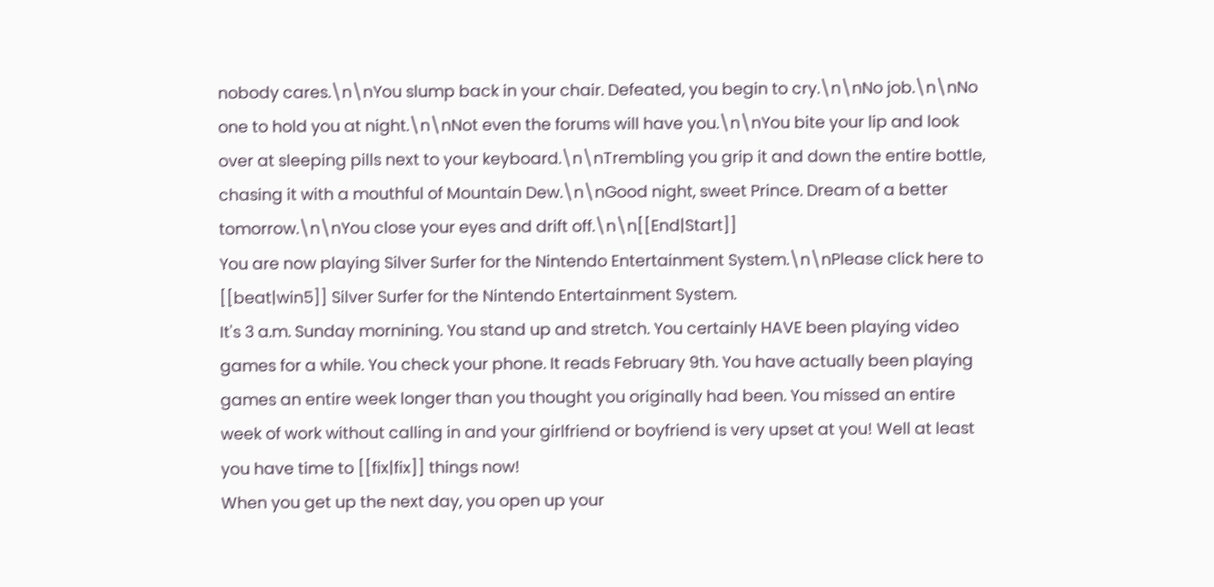nobody cares.\n\nYou slump back in your chair. Defeated, you begin to cry.\n\nNo job.\n\nNo one to hold you at night.\n\nNot even the forums will have you.\n\nYou bite your lip and look over at sleeping pills next to your keyboard.\n\nTrembling you grip it and down the entire bottle, chasing it with a mouthful of Mountain Dew.\n\nGood night, sweet Prince. Dream of a better tomorrow.\n\nYou close your eyes and drift off.\n\n[[End|Start]]
You are now playing Silver Surfer for the Nintendo Entertainment System.\n\nPlease click here to [[beat|win5]] Silver Surfer for the Nintendo Entertainment System.
It's 3 a.m. Sunday mornining. You stand up and stretch. You certainly HAVE been playing video games for a while. You check your phone. It reads February 9th. You have actually been playing games an entire week longer than you thought you originally had been. You missed an entire week of work without calling in and your girlfriend or boyfriend is very upset at you! Well at least you have time to [[fix|fix]] things now!
When you get up the next day, you open up your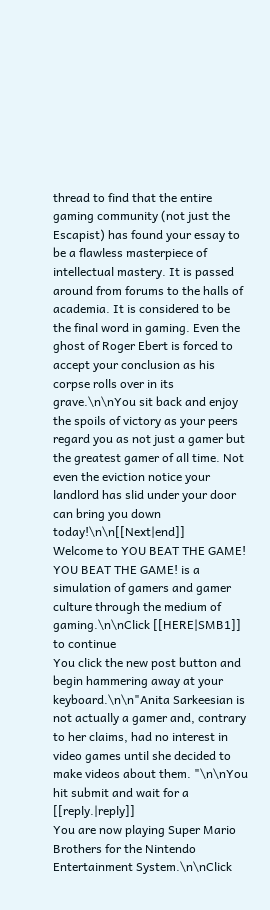thread to find that the entire gaming community (not just the Escapist) has found your essay to be a flawless masterpiece of intellectual mastery. It is passed around from forums to the halls of academia. It is considered to be the final word in gaming. Even the ghost of Roger Ebert is forced to accept your conclusion as his corpse rolls over in its grave.\n\nYou sit back and enjoy the spoils of victory as your peers regard you as not just a gamer but the greatest gamer of all time. Not even the eviction notice your landlord has slid under your door can bring you down today!\n\n[[Next|end]]
Welcome to YOU BEAT THE GAME! YOU BEAT THE GAME! is a simulation of gamers and gamer culture through the medium of gaming.\n\nClick [[HERE|SMB1]] to continue
You click the new post button and begin hammering away at your keyboard.\n\n"Anita Sarkeesian is not actually a gamer and, contrary to her claims, had no interest in video games until she decided to make videos about them. "\n\nYou hit submit and wait for a [[reply.|reply]]
You are now playing Super Mario Brothers for the Nintendo Entertainment System.\n\nClick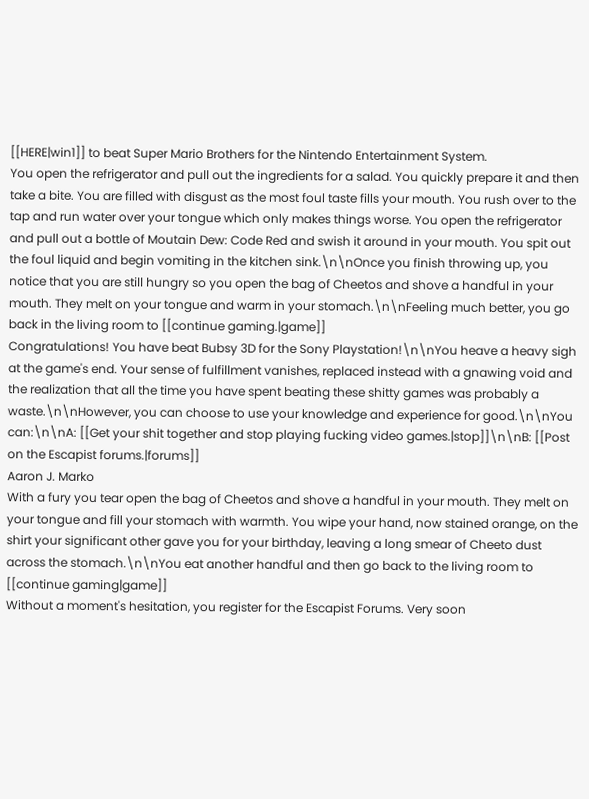[[HERE|win1]] to beat Super Mario Brothers for the Nintendo Entertainment System.
You open the refrigerator and pull out the ingredients for a salad. You quickly prepare it and then take a bite. You are filled with disgust as the most foul taste fills your mouth. You rush over to the tap and run water over your tongue which only makes things worse. You open the refrigerator and pull out a bottle of Moutain Dew: Code Red and swish it around in your mouth. You spit out the foul liquid and begin vomiting in the kitchen sink.\n\nOnce you finish throwing up, you notice that you are still hungry so you open the bag of Cheetos and shove a handful in your mouth. They melt on your tongue and warm in your stomach.\n\nFeeling much better, you go back in the living room to [[continue gaming.|game]]
Congratulations! You have beat Bubsy 3D for the Sony Playstation!\n\nYou heave a heavy sigh at the game's end. Your sense of fulfillment vanishes, replaced instead with a gnawing void and the realization that all the time you have spent beating these shitty games was probably a waste.\n\nHowever, you can choose to use your knowledge and experience for good.\n\nYou can:\n\nA: [[Get your shit together and stop playing fucking video games.|stop]]\n\nB: [[Post on the Escapist forums.|forums]]
Aaron J. Marko
With a fury you tear open the bag of Cheetos and shove a handful in your mouth. They melt on your tongue and fill your stomach with warmth. You wipe your hand, now stained orange, on the shirt your significant other gave you for your birthday, leaving a long smear of Cheeto dust across the stomach.\n\nYou eat another handful and then go back to the living room to [[continue gaming|game]]
Without a moment's hesitation, you register for the Escapist Forums. Very soon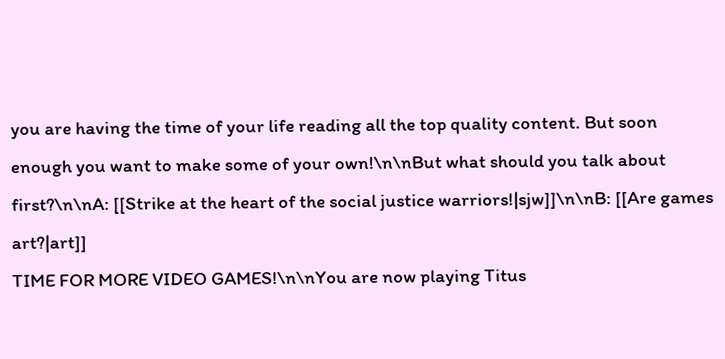you are having the time of your life reading all the top quality content. But soon enough you want to make some of your own!\n\nBut what should you talk about first?\n\nA: [[Strike at the heart of the social justice warriors!|sjw]]\n\nB: [[Are games art?|art]]
TIME FOR MORE VIDEO GAMES!\n\nYou are now playing Titus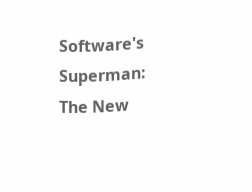Software's Superman: The New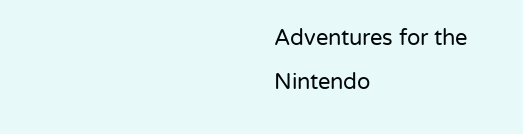Adventures for the Nintendo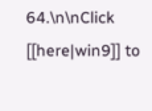64.\n\nClick [[here|win9]] to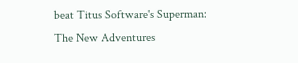beat Titus Software's Superman: The New Adventures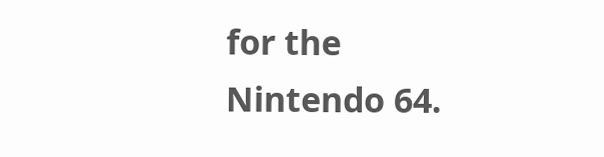for the Nintendo 64.